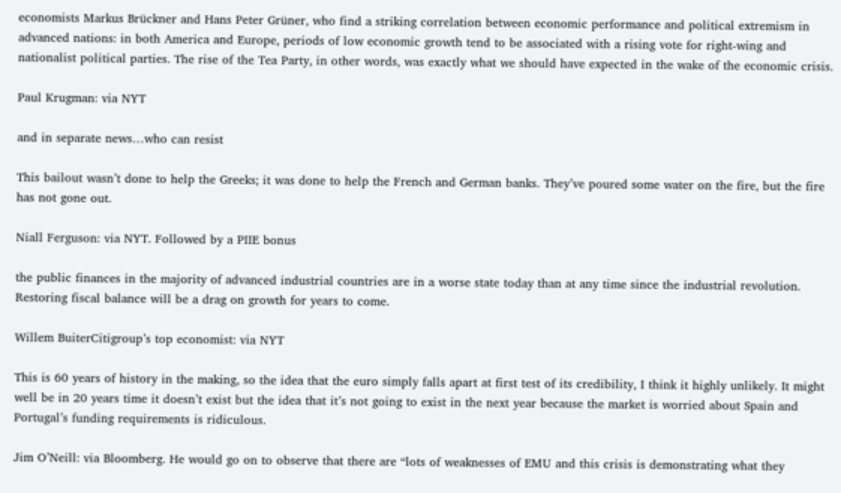economists Markus Brückner and Hans Peter Grüner, who find a striking correlation between economic performance and political extremism in advanced nations: in both America and Europe, periods of low economic growth tend to be associated with a rising vote for right-wing and nationalist political parties. The rise of the Tea Party, in other words, was exactly what we should have expected in the wake of the economic crisis.

Paul Krugman: via NYT

and in separate news…who can resist

This bailout wasn’t done to help the Greeks; it was done to help the French and German banks. They’ve poured some water on the fire, but the fire has not gone out.

Niall Ferguson: via NYT. Followed by a PIIE bonus

the public finances in the majority of advanced industrial countries are in a worse state today than at any time since the industrial revolution. Restoring fiscal balance will be a drag on growth for years to come.

Willem BuiterCitigroup’s top economist: via NYT

This is 60 years of history in the making, so the idea that the euro simply falls apart at first test of its credibility, I think it highly unlikely. It might well be in 20 years time it doesn’t exist but the idea that it’s not going to exist in the next year because the market is worried about Spain and Portugal’s funding requirements is ridiculous.

Jim O’Neill: via Bloomberg. He would go on to observe that there are “lots of weaknesses of EMU and this crisis is demonstrating what they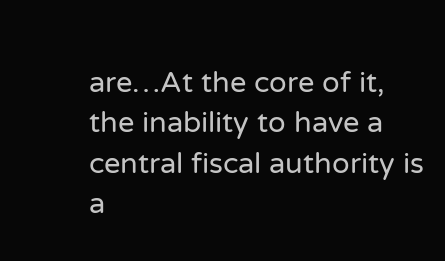are…At the core of it, the inability to have a central fiscal authority is a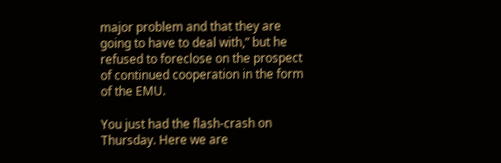major problem and that they are going to have to deal with,” but he refused to foreclose on the prospect of continued cooperation in the form of the EMU.

You just had the flash-crash on Thursday. Here we are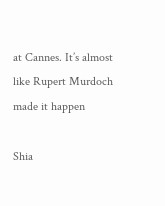at Cannes. It’s almost like Rupert Murdoch made it happen

Shia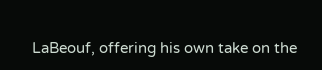LaBeouf, offering his own take on the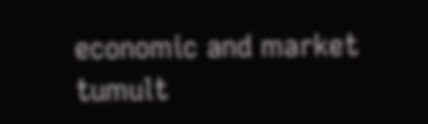economic and market tumult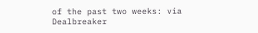of the past two weeks: via Dealbreaker